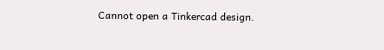Cannot open a Tinkercad design.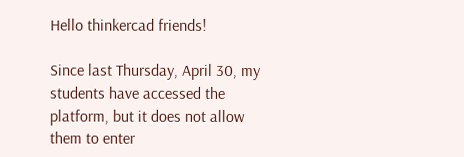Hello thinkercad friends!

Since last Thursday, April 30, my students have accessed the platform, but it does not allow them to enter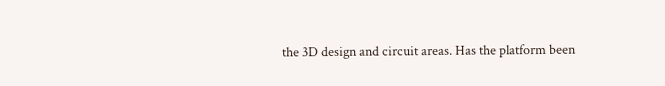the 3D design and circuit areas. Has the platform been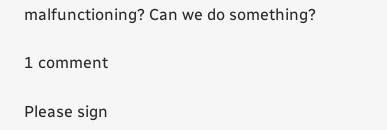malfunctioning? Can we do something?

1 comment

Please sign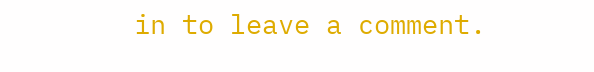in to leave a comment.